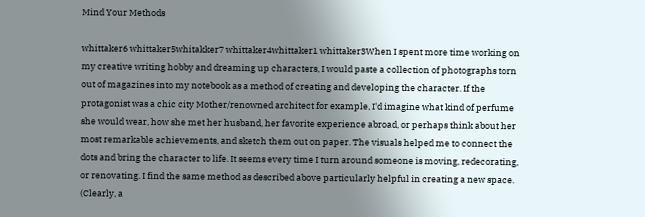Mind Your Methods

whittaker6 whittaker5whitakker7 whittaker4whittaker1 whittaker3When I spent more time working on my creative writing hobby and dreaming up characters, I would paste a collection of photographs torn out of magazines into my notebook as a method of creating and developing the character. If the protagonist was a chic city Mother/renowned architect for example, I'd imagine what kind of perfume she would wear, how she met her husband, her favorite experience abroad, or perhaps think about her most remarkable achievements, and sketch them out on paper. The visuals helped me to connect the dots and bring the character to life. It seems every time I turn around someone is moving, redecorating, or renovating. I find the same method as described above particularly helpful in creating a new space. (Clearly, a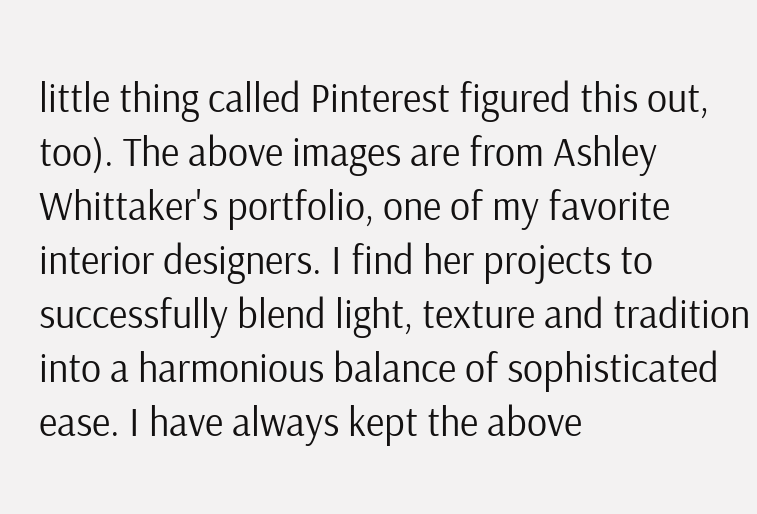little thing called Pinterest figured this out, too). The above images are from Ashley Whittaker's portfolio, one of my favorite interior designers. I find her projects to successfully blend light, texture and tradition into a harmonious balance of sophisticated ease. I have always kept the above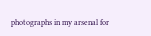photographs in my arsenal for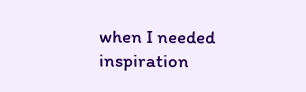when I needed inspiration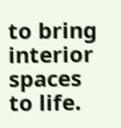to bring interior spaces to life.